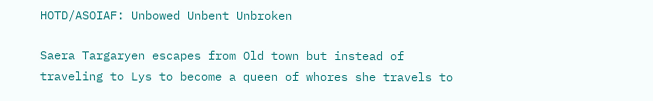HOTD/ASOIAF: Unbowed Unbent Unbroken

Saera Targaryen escapes from Old town but instead of traveling to Lys to become a queen of whores she travels to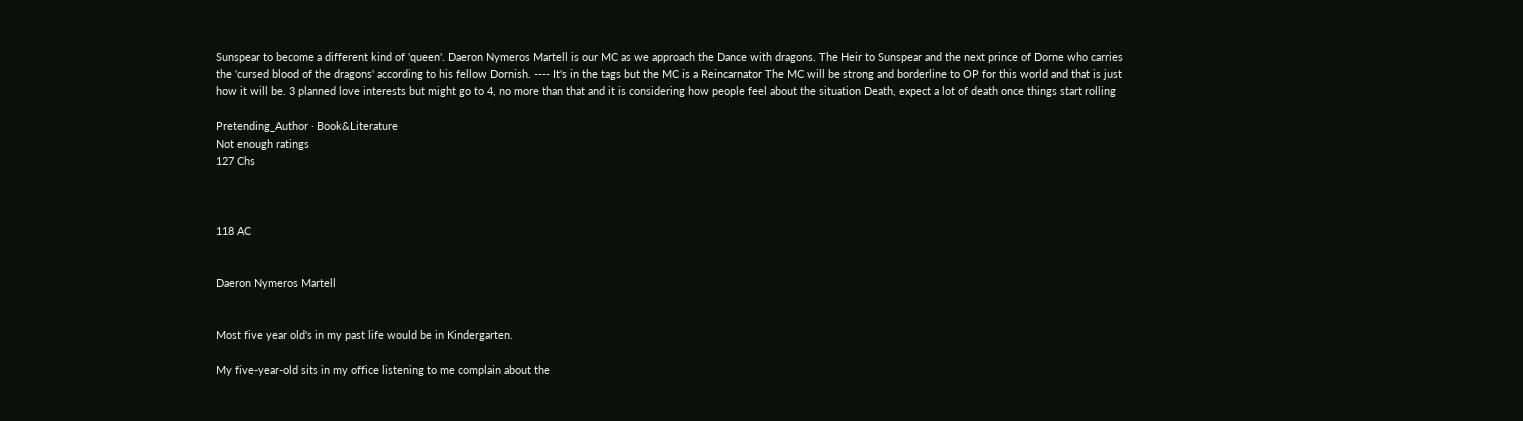Sunspear to become a different kind of 'queen'. Daeron Nymeros Martell is our MC as we approach the Dance with dragons. The Heir to Sunspear and the next prince of Dorne who carries the 'cursed blood of the dragons' according to his fellow Dornish. ---- It's in the tags but the MC is a Reincarnator The MC will be strong and borderline to OP for this world and that is just how it will be. 3 planned love interests but might go to 4, no more than that and it is considering how people feel about the situation Death, expect a lot of death once things start rolling

Pretending_Author · Book&Literature
Not enough ratings
127 Chs



118 AC


Daeron Nymeros Martell


Most five year old's in my past life would be in Kindergarten.

My five-year-old sits in my office listening to me complain about the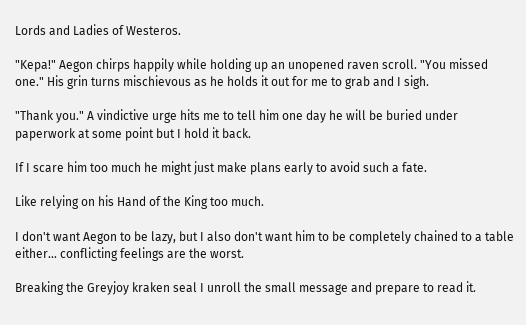Lords and Ladies of Westeros.

"Kepa!" Aegon chirps happily while holding up an unopened raven scroll. "You missed one." His grin turns mischievous as he holds it out for me to grab and I sigh.

"Thank you." A vindictive urge hits me to tell him one day he will be buried under paperwork at some point but I hold it back.

If I scare him too much he might just make plans early to avoid such a fate.

Like relying on his Hand of the King too much.

I don't want Aegon to be lazy, but I also don't want him to be completely chained to a table either... conflicting feelings are the worst.

Breaking the Greyjoy kraken seal I unroll the small message and prepare to read it.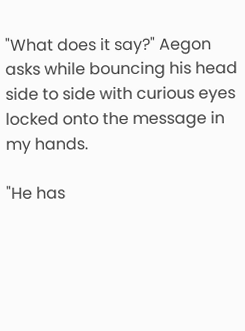"What does it say?" Aegon asks while bouncing his head side to side with curious eyes locked onto the message in my hands.

"He has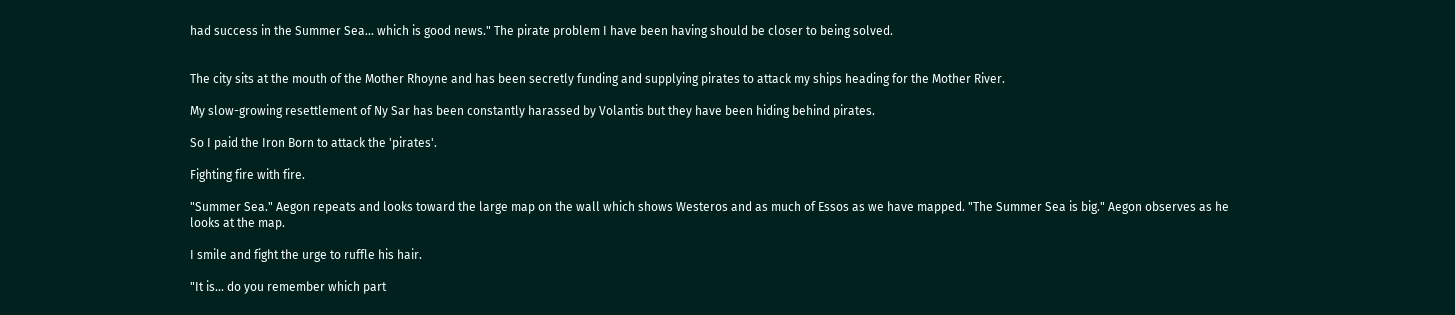had success in the Summer Sea... which is good news." The pirate problem I have been having should be closer to being solved.


The city sits at the mouth of the Mother Rhoyne and has been secretly funding and supplying pirates to attack my ships heading for the Mother River.

My slow-growing resettlement of Ny Sar has been constantly harassed by Volantis but they have been hiding behind pirates.

So I paid the Iron Born to attack the 'pirates'.

Fighting fire with fire.

"Summer Sea." Aegon repeats and looks toward the large map on the wall which shows Westeros and as much of Essos as we have mapped. "The Summer Sea is big." Aegon observes as he looks at the map.

I smile and fight the urge to ruffle his hair.

"It is... do you remember which part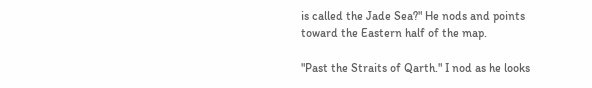is called the Jade Sea?" He nods and points toward the Eastern half of the map.

"Past the Straits of Qarth." I nod as he looks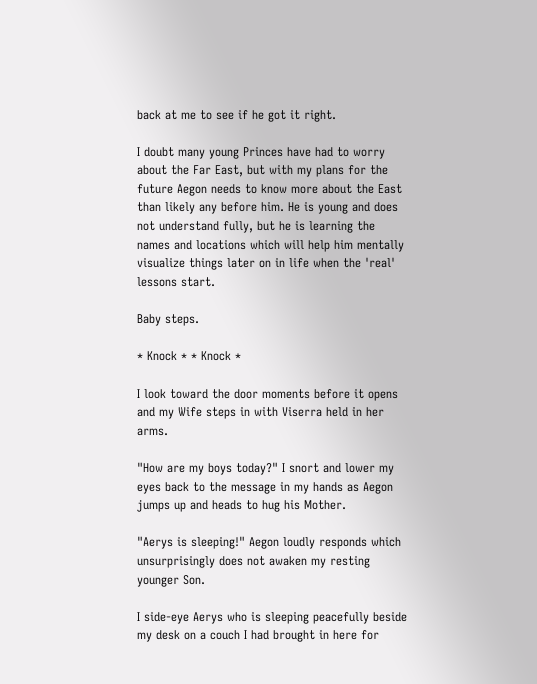back at me to see if he got it right.

I doubt many young Princes have had to worry about the Far East, but with my plans for the future Aegon needs to know more about the East than likely any before him. He is young and does not understand fully, but he is learning the names and locations which will help him mentally visualize things later on in life when the 'real' lessons start.

Baby steps.

* Knock * * Knock *

I look toward the door moments before it opens and my Wife steps in with Viserra held in her arms.

"How are my boys today?" I snort and lower my eyes back to the message in my hands as Aegon jumps up and heads to hug his Mother.

"Aerys is sleeping!" Aegon loudly responds which unsurprisingly does not awaken my resting younger Son.

I side-eye Aerys who is sleeping peacefully beside my desk on a couch I had brought in here for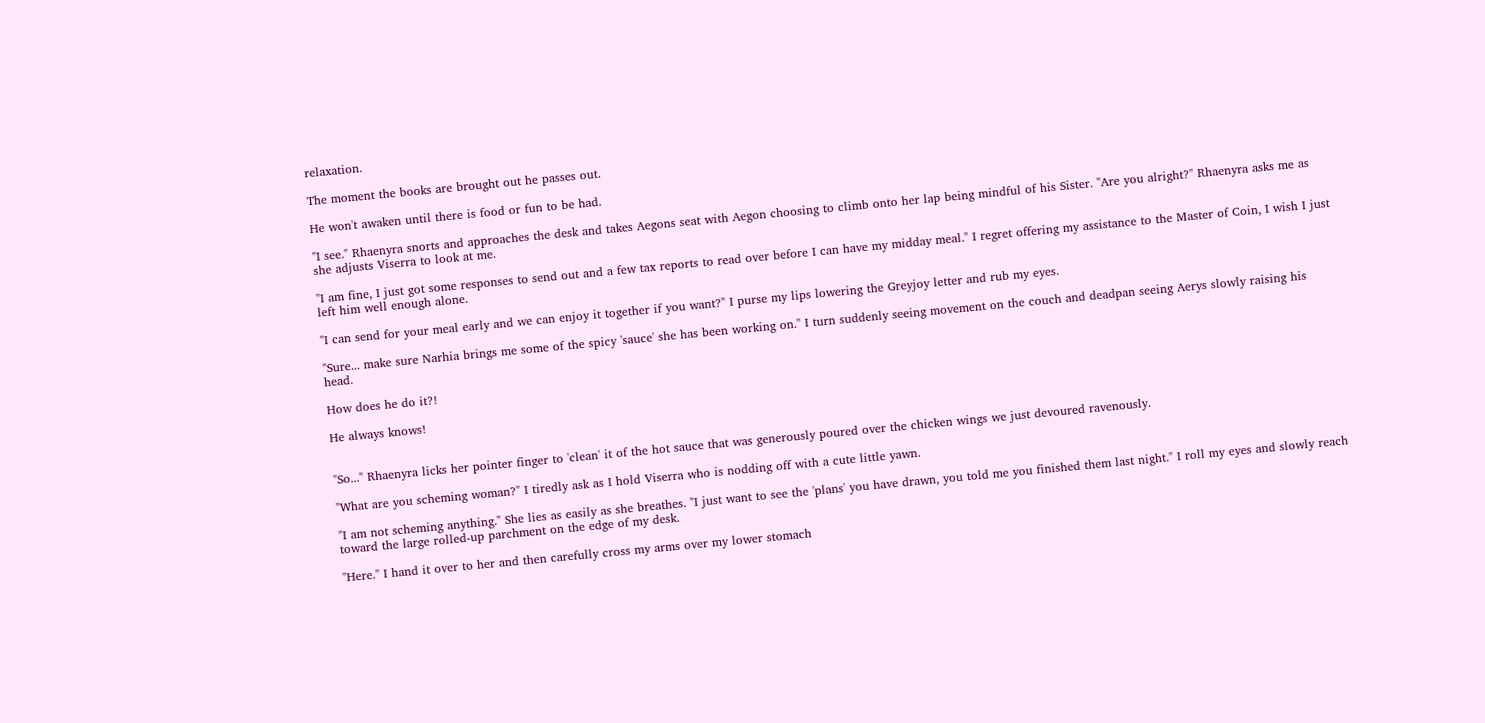relaxation.

The moment the books are brought out he passes out.

He won't awaken until there is food or fun to be had.

"I see." Rhaenyra snorts and approaches the desk and takes Aegons seat with Aegon choosing to climb onto her lap being mindful of his Sister. "Are you alright?" Rhaenyra asks me as she adjusts Viserra to look at me.

"I am fine, I just got some responses to send out and a few tax reports to read over before I can have my midday meal." I regret offering my assistance to the Master of Coin, I wish I just left him well enough alone.

"I can send for your meal early and we can enjoy it together if you want?" I purse my lips lowering the Greyjoy letter and rub my eyes.

"Sure... make sure Narhia brings me some of the spicy 'sauce' she has been working on." I turn suddenly seeing movement on the couch and deadpan seeing Aerys slowly raising his head.

How does he do it?!

He always knows!


"So..." Rhaenyra licks her pointer finger to 'clean' it of the hot sauce that was generously poured over the chicken wings we just devoured ravenously.

"What are you scheming woman?" I tiredly ask as I hold Viserra who is nodding off with a cute little yawn.

"I am not scheming anything." She lies as easily as she breathes. "I just want to see the 'plans' you have drawn, you told me you finished them last night." I roll my eyes and slowly reach toward the large rolled-up parchment on the edge of my desk.

"Here." I hand it over to her and then carefully cross my arms over my lower stomach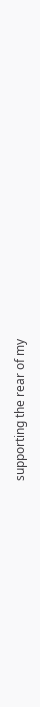supporting the rear of my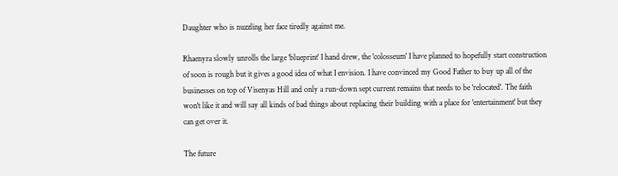Daughter who is nuzzling her face tiredly against me.

Rhaenyra slowly unrolls the large 'blueprint' I hand drew, the 'colosseum' I have planned to hopefully start construction of soon is rough but it gives a good idea of what I envision. I have convinced my Good Father to buy up all of the businesses on top of Visenyas Hill and only a run-down sept current remains that needs to be 'relocated'. The faith won't like it and will say all kinds of bad things about replacing their building with a place for 'entertainment' but they can get over it.

The future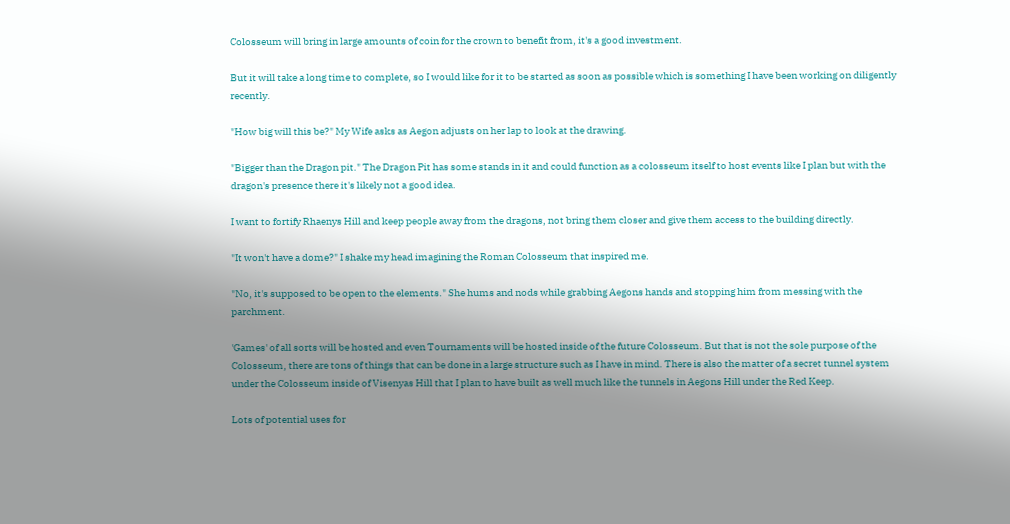Colosseum will bring in large amounts of coin for the crown to benefit from, it's a good investment.

But it will take a long time to complete, so I would like for it to be started as soon as possible which is something I have been working on diligently recently.

"How big will this be?" My Wife asks as Aegon adjusts on her lap to look at the drawing.

"Bigger than the Dragon pit." The Dragon Pit has some stands in it and could function as a colosseum itself to host events like I plan but with the dragon's presence there it's likely not a good idea.

I want to fortify Rhaenys Hill and keep people away from the dragons, not bring them closer and give them access to the building directly.

"It won't have a dome?" I shake my head imagining the Roman Colosseum that inspired me.

"No, it's supposed to be open to the elements." She hums and nods while grabbing Aegons hands and stopping him from messing with the parchment.

'Games' of all sorts will be hosted and even Tournaments will be hosted inside of the future Colosseum. But that is not the sole purpose of the Colosseum, there are tons of things that can be done in a large structure such as I have in mind. There is also the matter of a secret tunnel system under the Colosseum inside of Visenyas Hill that I plan to have built as well much like the tunnels in Aegons Hill under the Red Keep.

Lots of potential uses for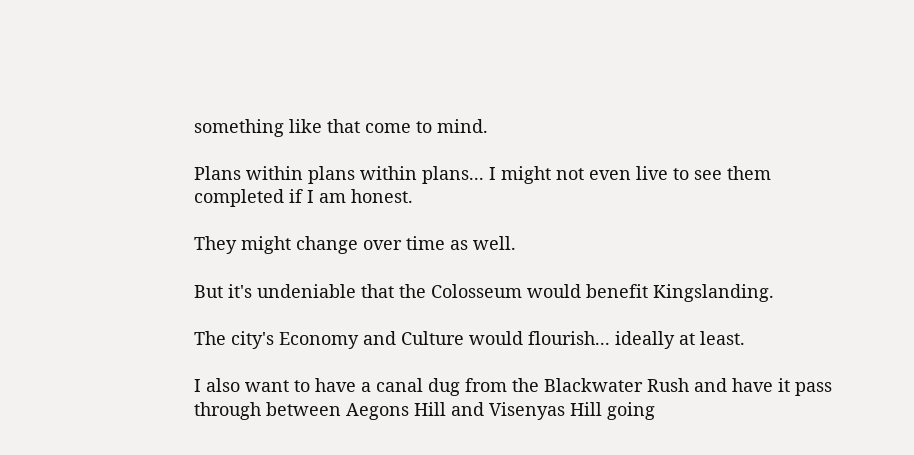something like that come to mind.

Plans within plans within plans... I might not even live to see them completed if I am honest.

They might change over time as well.

But it's undeniable that the Colosseum would benefit Kingslanding.

The city's Economy and Culture would flourish... ideally at least.

I also want to have a canal dug from the Blackwater Rush and have it pass through between Aegons Hill and Visenyas Hill going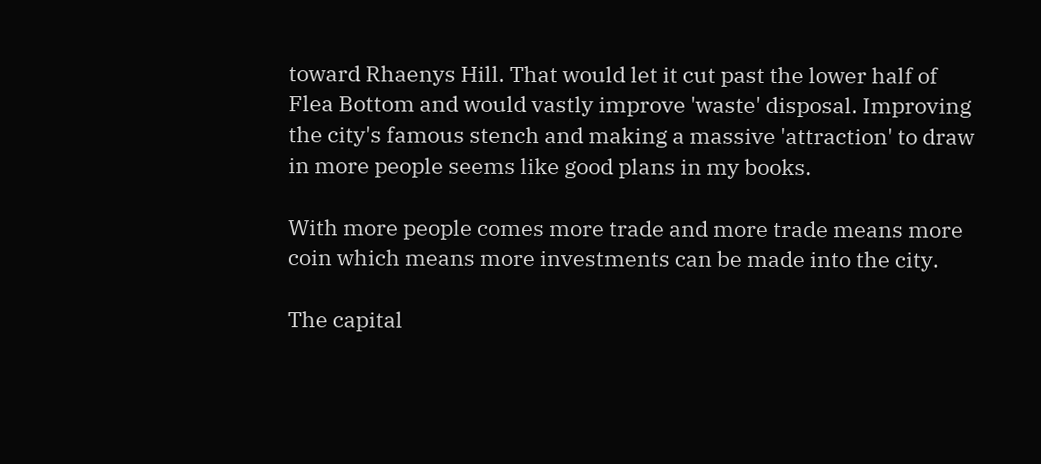toward Rhaenys Hill. That would let it cut past the lower half of Flea Bottom and would vastly improve 'waste' disposal. Improving the city's famous stench and making a massive 'attraction' to draw in more people seems like good plans in my books.

With more people comes more trade and more trade means more coin which means more investments can be made into the city.

The capital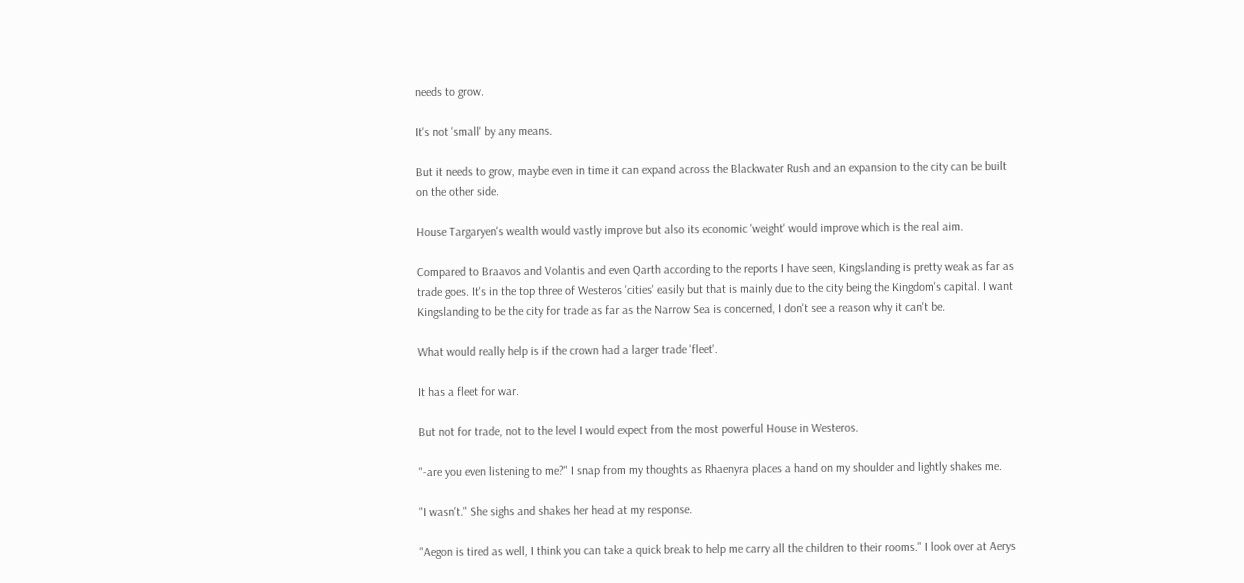needs to grow.

It's not 'small' by any means.

But it needs to grow, maybe even in time it can expand across the Blackwater Rush and an expansion to the city can be built on the other side.

House Targaryen's wealth would vastly improve but also its economic 'weight' would improve which is the real aim.

Compared to Braavos and Volantis and even Qarth according to the reports I have seen, Kingslanding is pretty weak as far as trade goes. It's in the top three of Westeros 'cities' easily but that is mainly due to the city being the Kingdom's capital. I want Kingslanding to be the city for trade as far as the Narrow Sea is concerned, I don't see a reason why it can't be.

What would really help is if the crown had a larger trade 'fleet'.

It has a fleet for war.

But not for trade, not to the level I would expect from the most powerful House in Westeros.

"-are you even listening to me?" I snap from my thoughts as Rhaenyra places a hand on my shoulder and lightly shakes me.

"I wasn't." She sighs and shakes her head at my response.

"Aegon is tired as well, I think you can take a quick break to help me carry all the children to their rooms." I look over at Aerys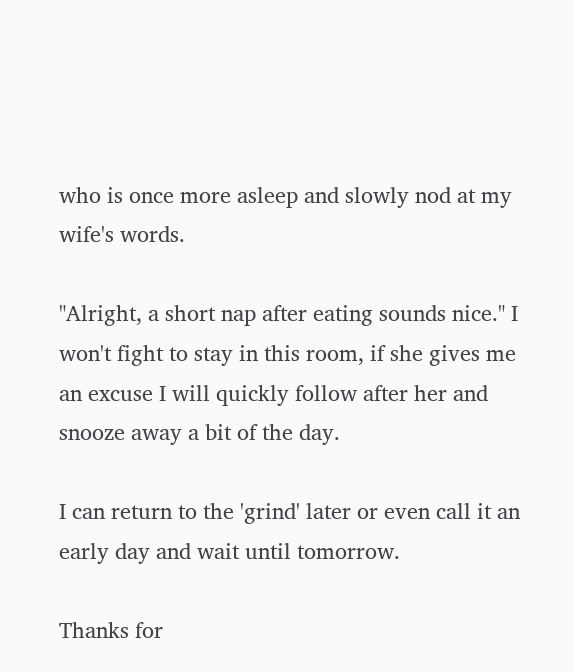who is once more asleep and slowly nod at my wife's words.

"Alright, a short nap after eating sounds nice." I won't fight to stay in this room, if she gives me an excuse I will quickly follow after her and snooze away a bit of the day.

I can return to the 'grind' later or even call it an early day and wait until tomorrow.

Thanks for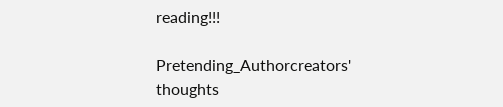reading!!!

Pretending_Authorcreators' thoughts